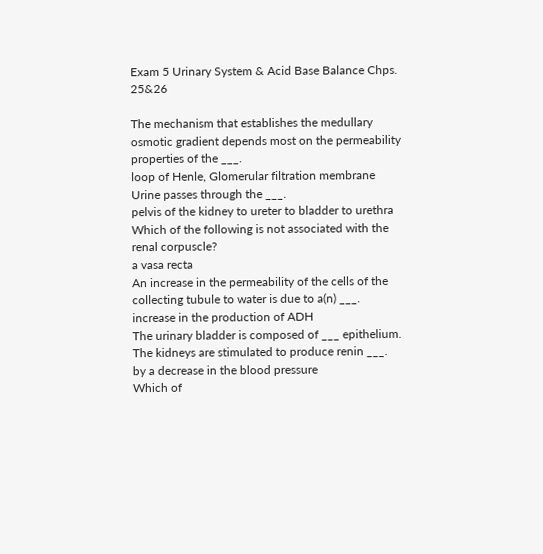Exam 5 Urinary System & Acid Base Balance Chps. 25&26

The mechanism that establishes the medullary osmotic gradient depends most on the permeability properties of the ___.
loop of Henle, Glomerular filtration membrane
Urine passes through the ___.
pelvis of the kidney to ureter to bladder to urethra
Which of the following is not associated with the renal corpuscle?
a vasa recta
An increase in the permeability of the cells of the collecting tubule to water is due to a(n) ___.
increase in the production of ADH
The urinary bladder is composed of ___ epithelium.
The kidneys are stimulated to produce renin ___.
by a decrease in the blood pressure
Which of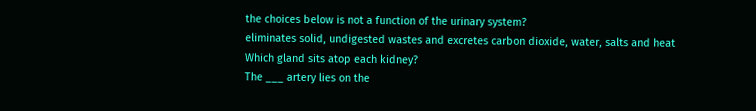the choices below is not a function of the urinary system?
eliminates solid, undigested wastes and excretes carbon dioxide, water, salts and heat
Which gland sits atop each kidney?
The ___ artery lies on the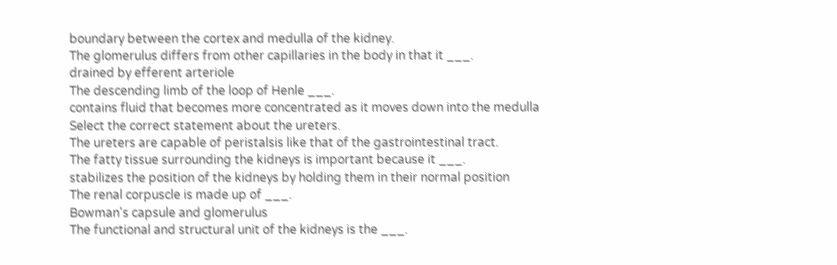boundary between the cortex and medulla of the kidney.
The glomerulus differs from other capillaries in the body in that it ___.
drained by efferent arteriole
The descending limb of the loop of Henle ___.
contains fluid that becomes more concentrated as it moves down into the medulla
Select the correct statement about the ureters.
The ureters are capable of peristalsis like that of the gastrointestinal tract.
The fatty tissue surrounding the kidneys is important because it ___.
stabilizes the position of the kidneys by holding them in their normal position
The renal corpuscle is made up of ___.
Bowman's capsule and glomerulus
The functional and structural unit of the kidneys is the ___.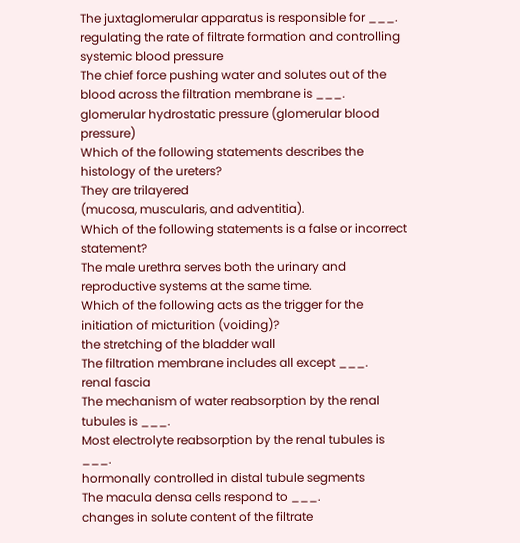The juxtaglomerular apparatus is responsible for ___.
regulating the rate of filtrate formation and controlling systemic blood pressure
The chief force pushing water and solutes out of the blood across the filtration membrane is ___.
glomerular hydrostatic pressure (glomerular blood pressure)
Which of the following statements describes the histology of the ureters?
They are trilayered
(mucosa, muscularis, and adventitia).
Which of the following statements is a false or incorrect statement?
The male urethra serves both the urinary and reproductive systems at the same time.
Which of the following acts as the trigger for the initiation of micturition (voiding)?
the stretching of the bladder wall
The filtration membrane includes all except ___.
renal fascia
The mechanism of water reabsorption by the renal tubules is ___.
Most electrolyte reabsorption by the renal tubules is ___.
hormonally controlled in distal tubule segments
The macula densa cells respond to ___.
changes in solute content of the filtrate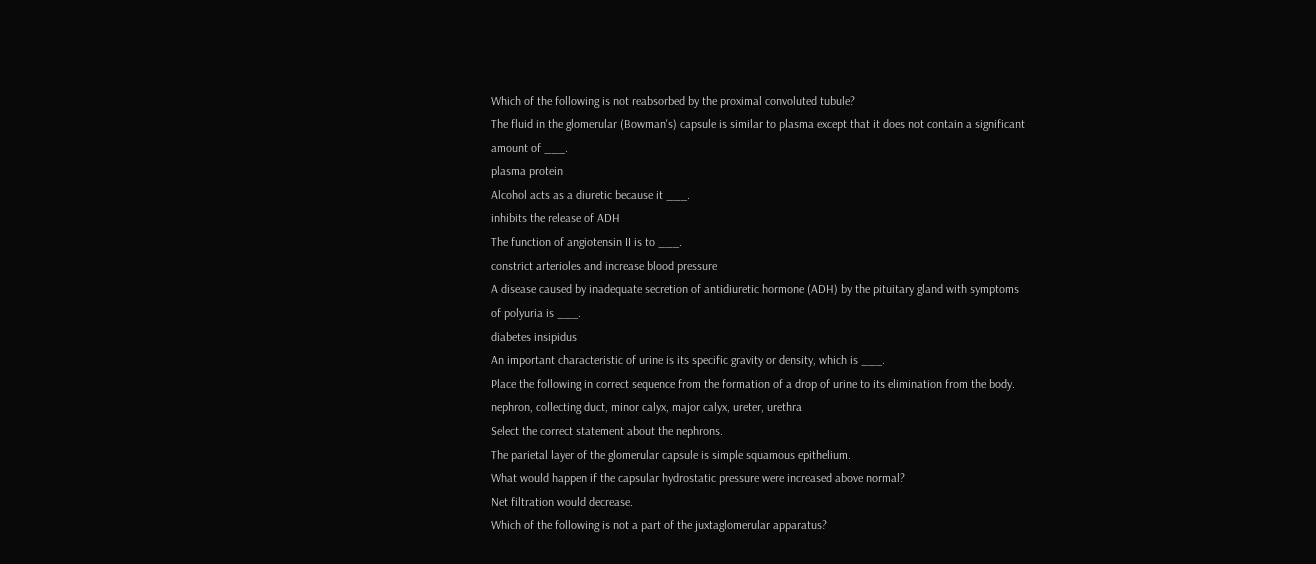Which of the following is not reabsorbed by the proximal convoluted tubule?
The fluid in the glomerular (Bowman's) capsule is similar to plasma except that it does not contain a significant amount of ___.
plasma protein
Alcohol acts as a diuretic because it ___.
inhibits the release of ADH
The function of angiotensin II is to ___.
constrict arterioles and increase blood pressure
A disease caused by inadequate secretion of antidiuretic hormone (ADH) by the pituitary gland with symptoms of polyuria is ___.
diabetes insipidus
An important characteristic of urine is its specific gravity or density, which is ___.
Place the following in correct sequence from the formation of a drop of urine to its elimination from the body.
nephron, collecting duct, minor calyx, major calyx, ureter, urethra
Select the correct statement about the nephrons.
The parietal layer of the glomerular capsule is simple squamous epithelium.
What would happen if the capsular hydrostatic pressure were increased above normal?
Net filtration would decrease.
Which of the following is not a part of the juxtaglomerular apparatus?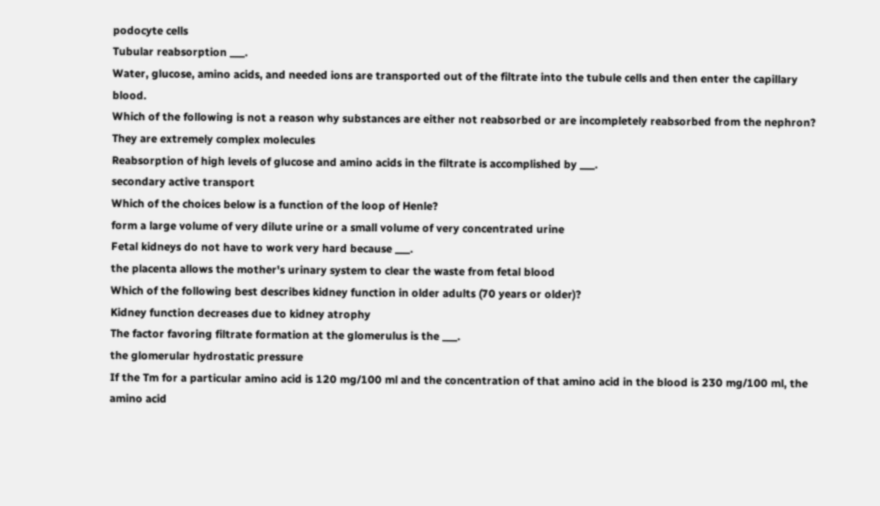podocyte cells
Tubular reabsorption ___.
Water, glucose, amino acids, and needed ions are transported out of the filtrate into the tubule cells and then enter the capillary blood.
Which of the following is not a reason why substances are either not reabsorbed or are incompletely reabsorbed from the nephron?
They are extremely complex molecules
Reabsorption of high levels of glucose and amino acids in the filtrate is accomplished by ___.
secondary active transport
Which of the choices below is a function of the loop of Henle?
form a large volume of very dilute urine or a small volume of very concentrated urine
Fetal kidneys do not have to work very hard because ___.
the placenta allows the mother's urinary system to clear the waste from fetal blood
Which of the following best describes kidney function in older adults (70 years or older)?
Kidney function decreases due to kidney atrophy
The factor favoring filtrate formation at the glomerulus is the ___.
the glomerular hydrostatic pressure
If the Tm for a particular amino acid is 120 mg/100 ml and the concentration of that amino acid in the blood is 230 mg/100 ml, the amino acid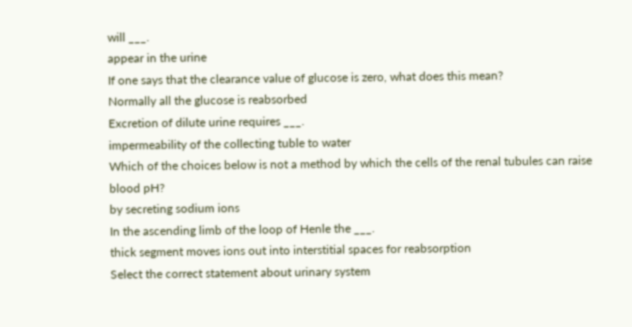will ___.
appear in the urine
If one says that the clearance value of glucose is zero, what does this mean?
Normally all the glucose is reabsorbed
Excretion of dilute urine requires ___.
impermeability of the collecting tuble to water
Which of the choices below is not a method by which the cells of the renal tubules can raise blood pH?
by secreting sodium ions
In the ascending limb of the loop of Henle the ___.
thick segment moves ions out into interstitial spaces for reabsorption
Select the correct statement about urinary system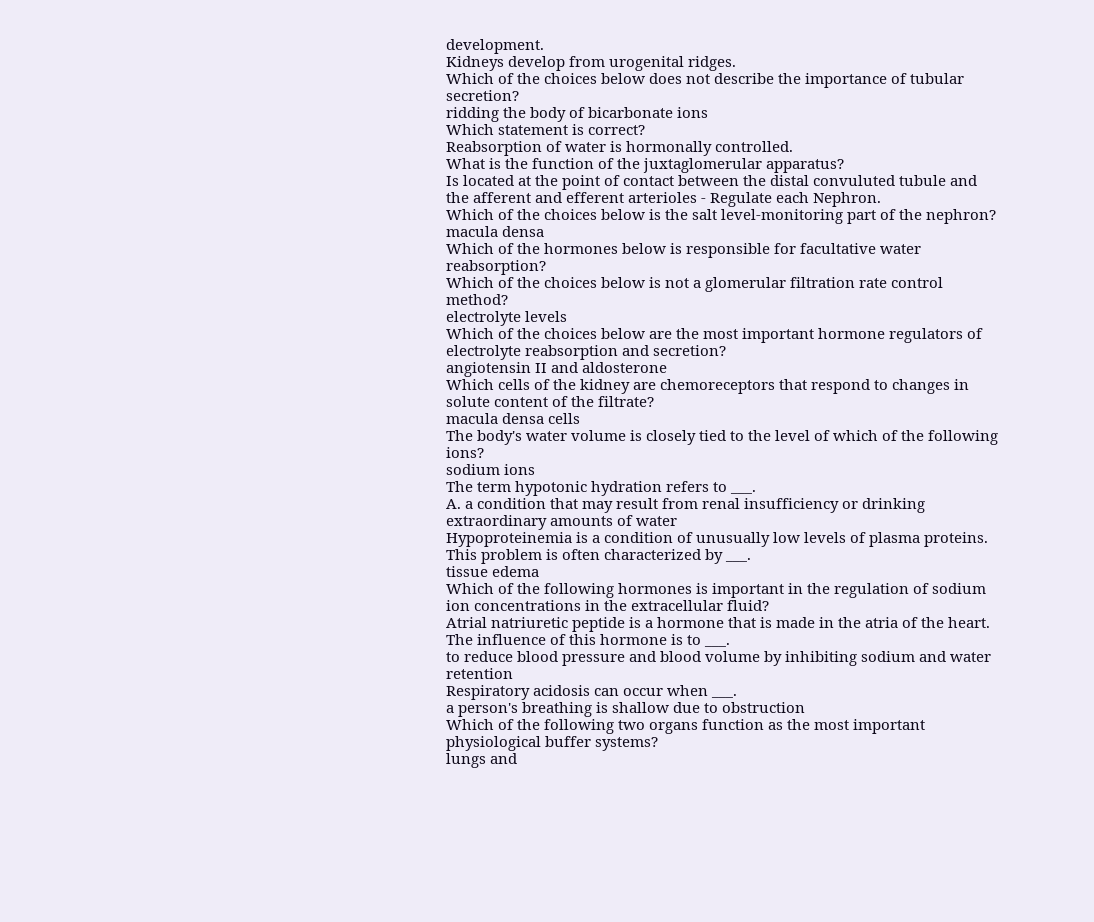development.
Kidneys develop from urogenital ridges.
Which of the choices below does not describe the importance of tubular secretion?
ridding the body of bicarbonate ions
Which statement is correct?
Reabsorption of water is hormonally controlled.
What is the function of the juxtaglomerular apparatus?
Is located at the point of contact between the distal convuluted tubule and the afferent and efferent arterioles - Regulate each Nephron.
Which of the choices below is the salt level-monitoring part of the nephron?
macula densa
Which of the hormones below is responsible for facultative water reabsorption?
Which of the choices below is not a glomerular filtration rate control method?
electrolyte levels
Which of the choices below are the most important hormone regulators of electrolyte reabsorption and secretion?
angiotensin II and aldosterone
Which cells of the kidney are chemoreceptors that respond to changes in solute content of the filtrate?
macula densa cells
The body's water volume is closely tied to the level of which of the following ions?
sodium ions
The term hypotonic hydration refers to ___.
A. a condition that may result from renal insufficiency or drinking extraordinary amounts of water
Hypoproteinemia is a condition of unusually low levels of plasma proteins. This problem is often characterized by ___.
tissue edema
Which of the following hormones is important in the regulation of sodium ion concentrations in the extracellular fluid?
Atrial natriuretic peptide is a hormone that is made in the atria of the heart. The influence of this hormone is to ___.
to reduce blood pressure and blood volume by inhibiting sodium and water retention
Respiratory acidosis can occur when ___.
a person's breathing is shallow due to obstruction
Which of the following two organs function as the most important physiological buffer systems?
lungs and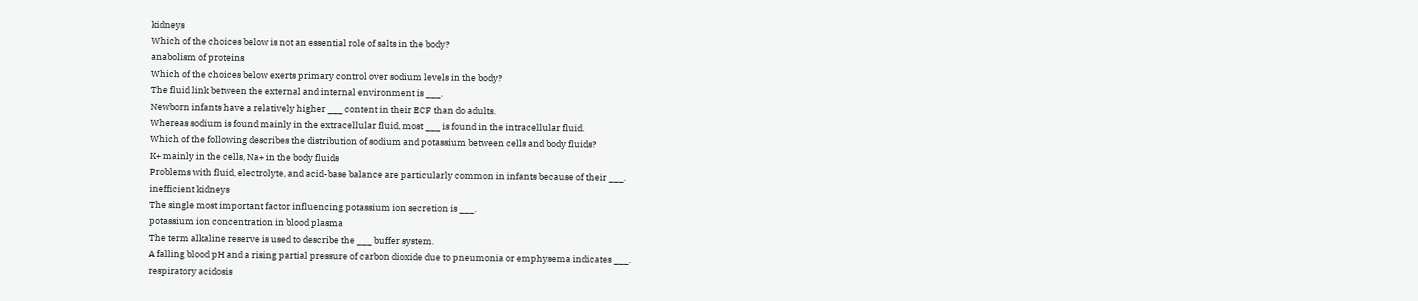kidneys
Which of the choices below is not an essential role of salts in the body?
anabolism of proteins
Which of the choices below exerts primary control over sodium levels in the body?
The fluid link between the external and internal environment is ___.
Newborn infants have a relatively higher ___ content in their ECF than do adults.
Whereas sodium is found mainly in the extracellular fluid, most ___ is found in the intracellular fluid.
Which of the following describes the distribution of sodium and potassium between cells and body fluids?
K+ mainly in the cells, Na+ in the body fluids
Problems with fluid, electrolyte, and acid-base balance are particularly common in infants because of their ___.
inefficient kidneys
The single most important factor influencing potassium ion secretion is ___.
potassium ion concentration in blood plasma
The term alkaline reserve is used to describe the ___ buffer system.
A falling blood pH and a rising partial pressure of carbon dioxide due to pneumonia or emphysema indicates ___.
respiratory acidosis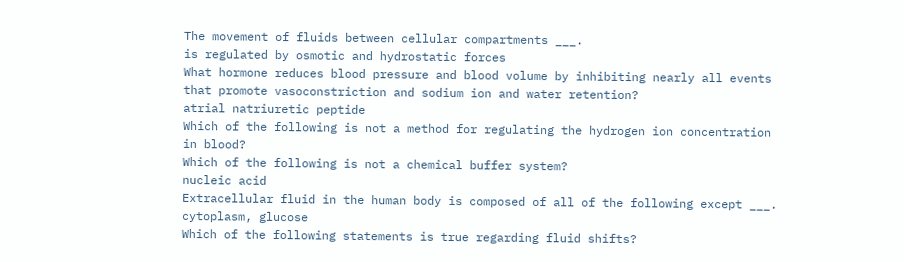The movement of fluids between cellular compartments ___.
is regulated by osmotic and hydrostatic forces
What hormone reduces blood pressure and blood volume by inhibiting nearly all events that promote vasoconstriction and sodium ion and water retention?
atrial natriuretic peptide
Which of the following is not a method for regulating the hydrogen ion concentration in blood?
Which of the following is not a chemical buffer system?
nucleic acid
Extracellular fluid in the human body is composed of all of the following except ___.
cytoplasm, glucose
Which of the following statements is true regarding fluid shifts?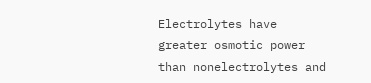Electrolytes have greater osmotic power than nonelectrolytes and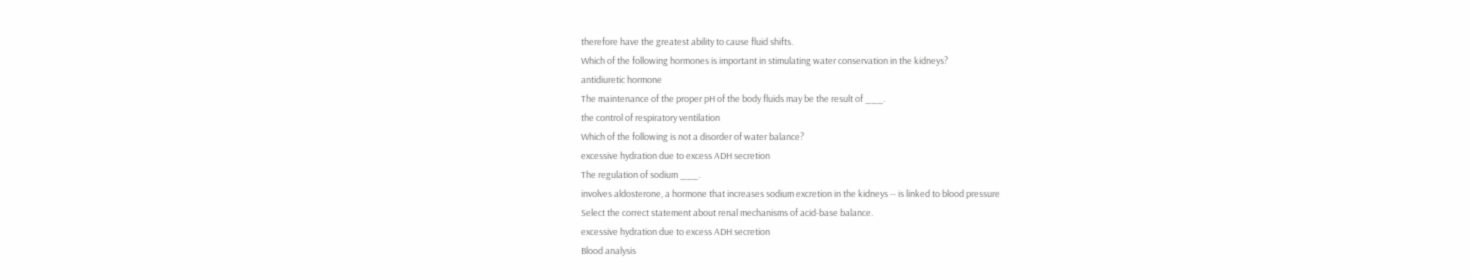therefore have the greatest ability to cause fluid shifts.
Which of the following hormones is important in stimulating water conservation in the kidneys?
antidiuretic hormone
The maintenance of the proper pH of the body fluids may be the result of ___.
the control of respiratory ventilation
Which of the following is not a disorder of water balance?
excessive hydration due to excess ADH secretion
The regulation of sodium ___.
involves aldosterone, a hormone that increases sodium excretion in the kidneys -- is linked to blood pressure
Select the correct statement about renal mechanisms of acid-base balance.
excessive hydration due to excess ADH secretion
Blood analysis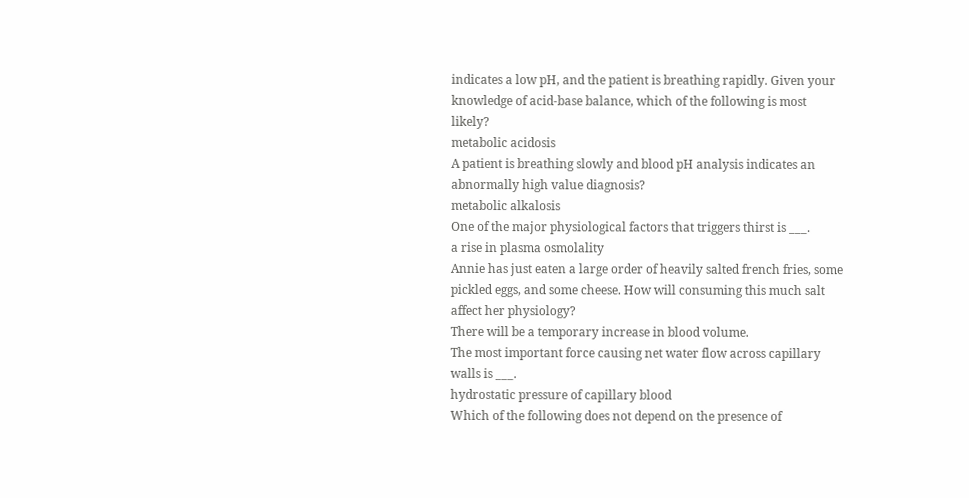indicates a low pH, and the patient is breathing rapidly. Given your knowledge of acid-base balance, which of the following is most likely?
metabolic acidosis
A patient is breathing slowly and blood pH analysis indicates an abnormally high value diagnosis?
metabolic alkalosis
One of the major physiological factors that triggers thirst is ___.
a rise in plasma osmolality
Annie has just eaten a large order of heavily salted french fries, some pickled eggs, and some cheese. How will consuming this much salt affect her physiology?
There will be a temporary increase in blood volume.
The most important force causing net water flow across capillary walls is ___.
hydrostatic pressure of capillary blood
Which of the following does not depend on the presence of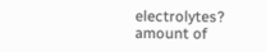electrolytes?
amount of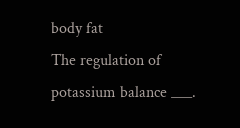body fat
The regulation of potassium balance ___.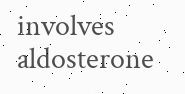involves aldosterone